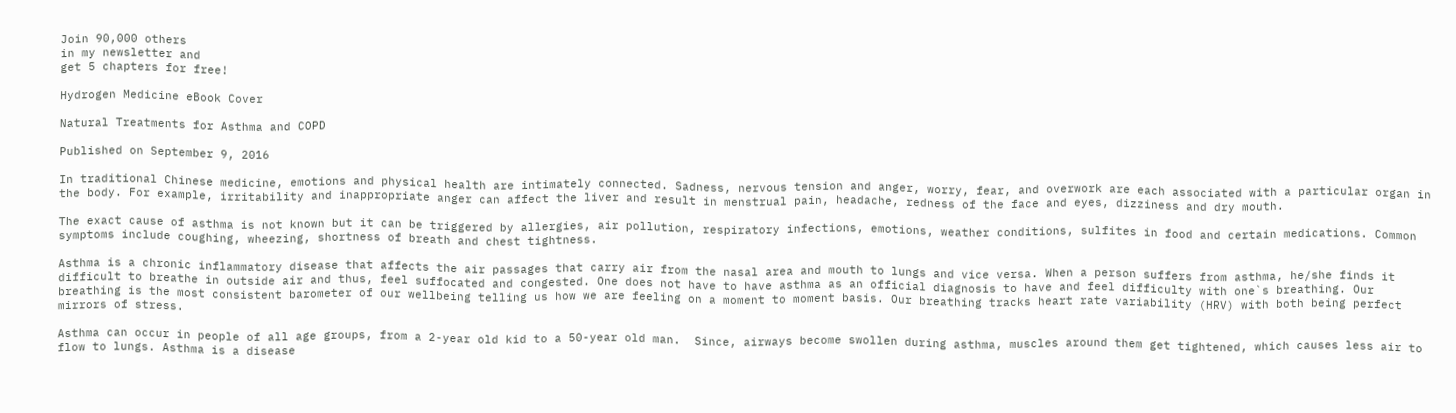Join 90,000 others
in my newsletter and
get 5 chapters for free!

Hydrogen Medicine eBook Cover

Natural Treatments for Asthma and COPD

Published on September 9, 2016

In traditional Chinese medicine, emotions and physical health are intimately connected. Sadness, nervous tension and anger, worry, fear, and overwork are each associated with a particular organ in the body. For example, irritability and inappropriate anger can affect the liver and result in menstrual pain, headache, redness of the face and eyes, dizziness and dry mouth.

The exact cause of asthma is not known but it can be triggered by allergies, air pollution, respiratory infections, emotions, weather conditions, sulfites in food and certain medications. Common symptoms include coughing, wheezing, shortness of breath and chest tightness.

Asthma is a chronic inflammatory disease that affects the air passages that carry air from the nasal area and mouth to lungs and vice versa. When a person suffers from asthma, he/she finds it difficult to breathe in outside air and thus, feel suffocated and congested. One does not have to have asthma as an official diagnosis to have and feel difficulty with one`s breathing. Our breathing is the most consistent barometer of our wellbeing telling us how we are feeling on a moment to moment basis. Our breathing tracks heart rate variability (HRV) with both being perfect mirrors of stress.

Asthma can occur in people of all age groups, from a 2-year old kid to a 50-year old man.  Since, airways become swollen during asthma, muscles around them get tightened, which causes less air to flow to lungs. Asthma is a disease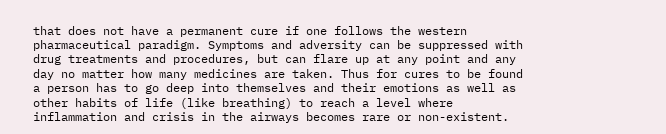that does not have a permanent cure if one follows the western pharmaceutical paradigm. Symptoms and adversity can be suppressed with drug treatments and procedures, but can flare up at any point and any day no matter how many medicines are taken. Thus for cures to be found a person has to go deep into themselves and their emotions as well as other habits of life (like breathing) to reach a level where inflammation and crisis in the airways becomes rare or non-existent.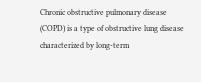Chronic obstructive pulmonary disease (COPD) is a type of obstructive lung disease characterized by long-term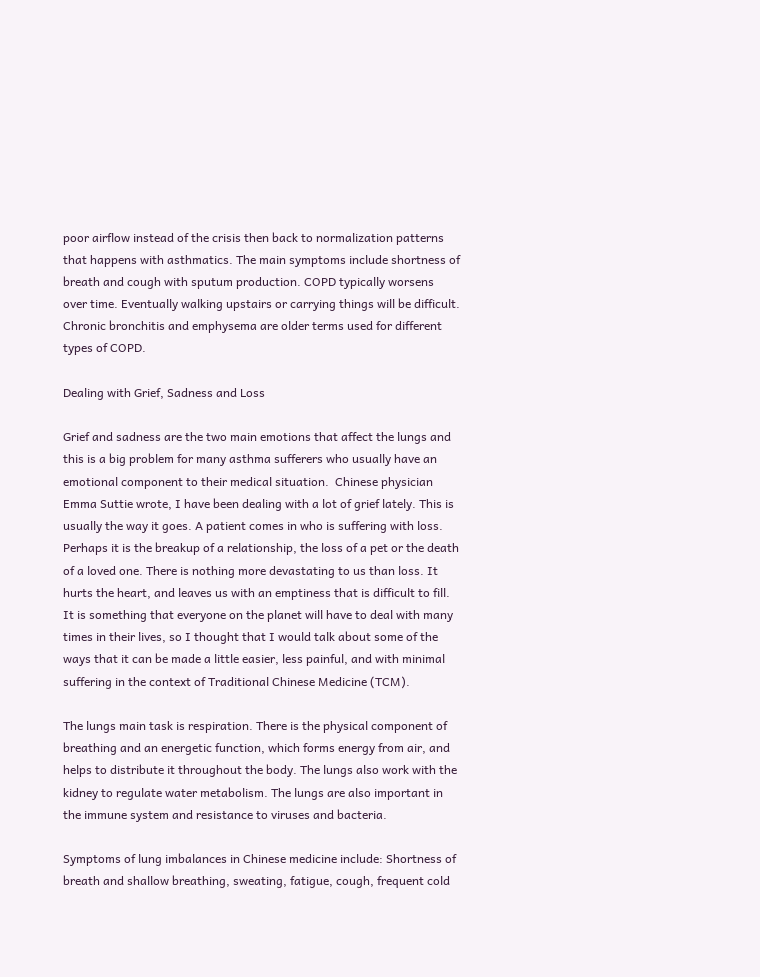poor airflow instead of the crisis then back to normalization patterns that happens with asthmatics. The main symptoms include shortness of breath and cough with sputum production. COPD typically worsens over time. Eventually walking upstairs or carrying things will be difficult. Chronic bronchitis and emphysema are older terms used for different types of COPD.

Dealing with Grief, Sadness and Loss

Grief and sadness are the two main emotions that affect the lungs and this is a big problem for many asthma sufferers who usually have an emotional component to their medical situation.  Chinese physician Emma Suttie wrote, I have been dealing with a lot of grief lately. This is usually the way it goes. A patient comes in who is suffering with loss. Perhaps it is the breakup of a relationship, the loss of a pet or the death of a loved one. There is nothing more devastating to us than loss. It hurts the heart, and leaves us with an emptiness that is difficult to fill. It is something that everyone on the planet will have to deal with many times in their lives, so I thought that I would talk about some of the ways that it can be made a little easier, less painful, and with minimal suffering in the context of Traditional Chinese Medicine (TCM).

The lungs main task is respiration. There is the physical component of breathing and an energetic function, which forms energy from air, and helps to distribute it throughout the body. The lungs also work with the kidney to regulate water metabolism. The lungs are also important in the immune system and resistance to viruses and bacteria.

Symptoms of lung imbalances in Chinese medicine include: Shortness of breath and shallow breathing, sweating, fatigue, cough, frequent cold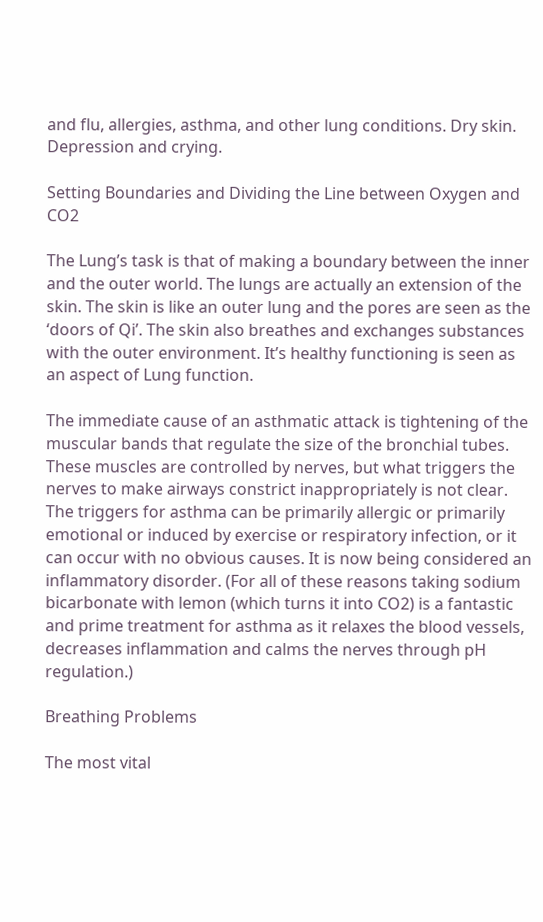and flu, allergies, asthma, and other lung conditions. Dry skin. Depression and crying.

Setting Boundaries and Dividing the Line between Oxygen and CO2

The Lung’s task is that of making a boundary between the inner and the outer world. The lungs are actually an extension of the skin. The skin is like an outer lung and the pores are seen as the ‘doors of Qi’. The skin also breathes and exchanges substances with the outer environment. It’s healthy functioning is seen as an aspect of Lung function.

The immediate cause of an asthmatic attack is tightening of the muscular bands that regulate the size of the bronchial tubes. These muscles are controlled by nerves, but what triggers the nerves to make airways constrict inappropriately is not clear. The triggers for asthma can be primarily allergic or primarily emotional or induced by exercise or respiratory infection, or it can occur with no obvious causes. It is now being considered an inflammatory disorder. (For all of these reasons taking sodium bicarbonate with lemon (which turns it into CO2) is a fantastic and prime treatment for asthma as it relaxes the blood vessels, decreases inflammation and calms the nerves through pH regulation.)

Breathing Problems

The most vital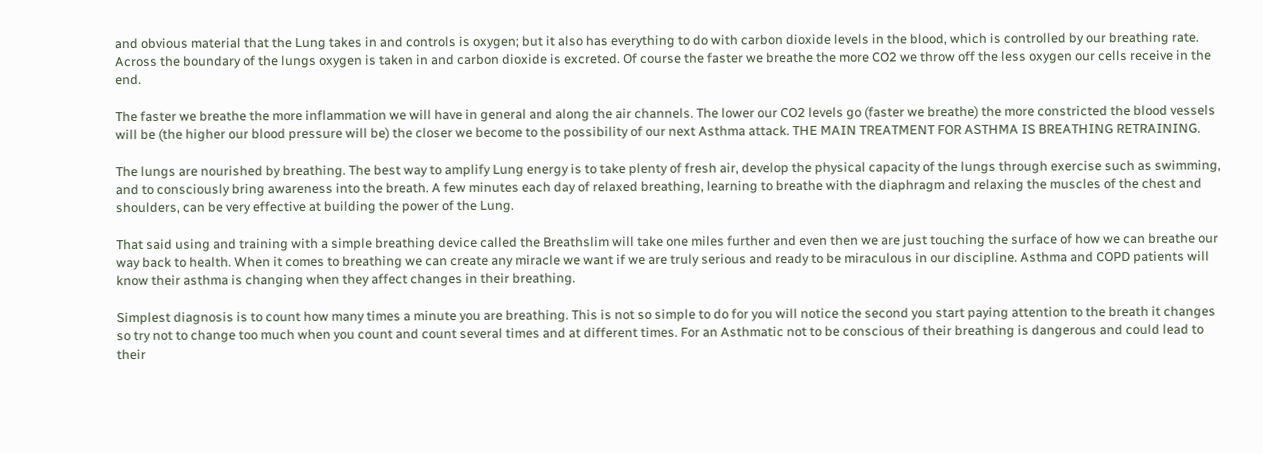and obvious material that the Lung takes in and controls is oxygen; but it also has everything to do with carbon dioxide levels in the blood, which is controlled by our breathing rate. Across the boundary of the lungs oxygen is taken in and carbon dioxide is excreted. Of course the faster we breathe the more CO2 we throw off the less oxygen our cells receive in the end.

The faster we breathe the more inflammation we will have in general and along the air channels. The lower our CO2 levels go (faster we breathe) the more constricted the blood vessels will be (the higher our blood pressure will be) the closer we become to the possibility of our next Asthma attack. THE MAIN TREATMENT FOR ASTHMA IS BREATHING RETRAINING.

The lungs are nourished by breathing. The best way to amplify Lung energy is to take plenty of fresh air, develop the physical capacity of the lungs through exercise such as swimming, and to consciously bring awareness into the breath. A few minutes each day of relaxed breathing, learning to breathe with the diaphragm and relaxing the muscles of the chest and shoulders, can be very effective at building the power of the Lung.

That said using and training with a simple breathing device called the Breathslim will take one miles further and even then we are just touching the surface of how we can breathe our way back to health. When it comes to breathing we can create any miracle we want if we are truly serious and ready to be miraculous in our discipline. Asthma and COPD patients will know their asthma is changing when they affect changes in their breathing.

Simplest diagnosis is to count how many times a minute you are breathing. This is not so simple to do for you will notice the second you start paying attention to the breath it changes so try not to change too much when you count and count several times and at different times. For an Asthmatic not to be conscious of their breathing is dangerous and could lead to their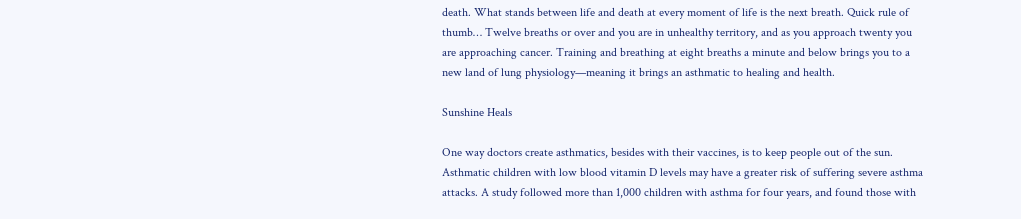death. What stands between life and death at every moment of life is the next breath. Quick rule of thumb… Twelve breaths or over and you are in unhealthy territory, and as you approach twenty you are approaching cancer. Training and breathing at eight breaths a minute and below brings you to a new land of lung physiology—meaning it brings an asthmatic to healing and health.

Sunshine Heals

One way doctors create asthmatics, besides with their vaccines, is to keep people out of the sun. Asthmatic children with low blood vitamin D levels may have a greater risk of suffering severe asthma attacks. A study followed more than 1,000 children with asthma for four years, and found those with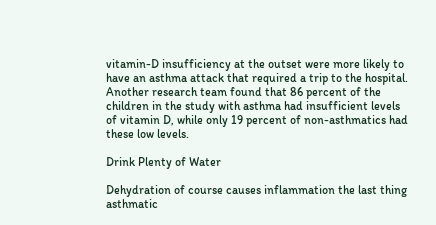vitamin-D insufficiency at the outset were more likely to have an asthma attack that required a trip to the hospital. Another research team found that 86 percent of the children in the study with asthma had insufficient levels of vitamin D, while only 19 percent of non-asthmatics had these low levels.

Drink Plenty of Water

Dehydration of course causes inflammation the last thing asthmatic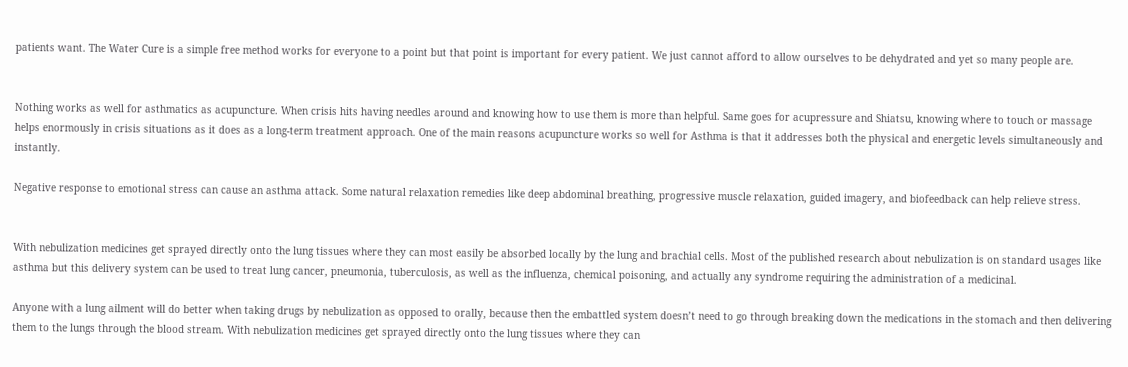patients want. The Water Cure is a simple free method works for everyone to a point but that point is important for every patient. We just cannot afford to allow ourselves to be dehydrated and yet so many people are.


Nothing works as well for asthmatics as acupuncture. When crisis hits having needles around and knowing how to use them is more than helpful. Same goes for acupressure and Shiatsu, knowing where to touch or massage helps enormously in crisis situations as it does as a long-term treatment approach. One of the main reasons acupuncture works so well for Asthma is that it addresses both the physical and energetic levels simultaneously and instantly.

Negative response to emotional stress can cause an asthma attack. Some natural relaxation remedies like deep abdominal breathing, progressive muscle relaxation, guided imagery, and biofeedback can help relieve stress.


With nebulization medicines get sprayed directly onto the lung tissues where they can most easily be absorbed locally by the lung and brachial cells. Most of the published research about nebulization is on standard usages like asthma but this delivery system can be used to treat lung cancer, pneumonia, tuberculosis, as well as the influenza, chemical poisoning, and actually any syndrome requiring the administration of a medicinal.

Anyone with a lung ailment will do better when taking drugs by nebulization as opposed to orally, because then the embattled system doesn’t need to go through breaking down the medications in the stomach and then delivering them to the lungs through the blood stream. With nebulization medicines get sprayed directly onto the lung tissues where they can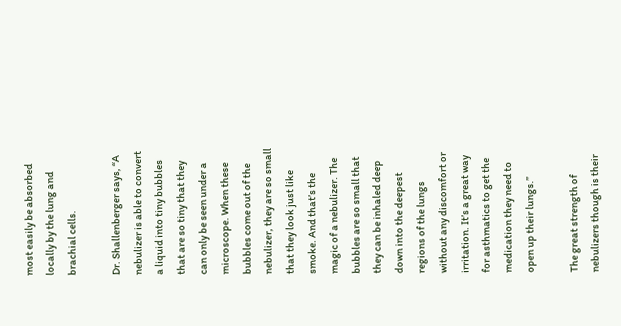most easily be absorbed locally by the lung and brachial cells.

Dr. Shallenberger says, “A nebulizer is able to convert a liquid into tiny bubbles that are so tiny that they can only be seen under a microscope. When these bubbles come out of the nebulizer, they are so small that they look just like smoke. And that’s the magic of a nebulizer. The bubbles are so small that they can be inhaled deep down into the deepest regions of the lungs without any discomfort or irritation. It’s a great way for asthmatics to get the medication they need to open up their lungs.”

The great strength of nebulizers though is their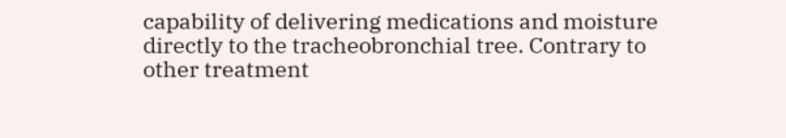capability of delivering medications and moisture directly to the tracheobronchial tree. Contrary to other treatment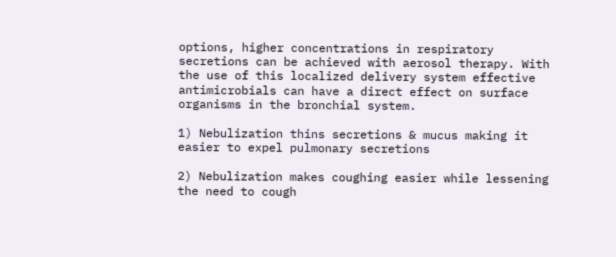options, higher concentrations in respiratory secretions can be achieved with aerosol therapy. With the use of this localized delivery system effective antimicrobials can have a direct effect on surface organisms in the bronchial system.

1) Nebulization thins secretions & mucus making it easier to expel pulmonary secretions

2) Nebulization makes coughing easier while lessening the need to cough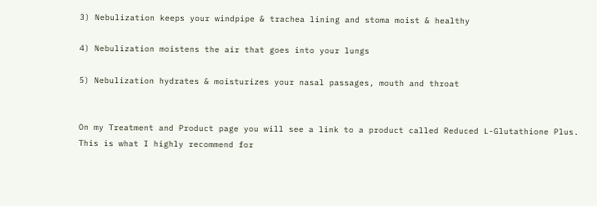3) Nebulization keeps your windpipe & trachea lining and stoma moist & healthy

4) Nebulization moistens the air that goes into your lungs

5) Nebulization hydrates & moisturizes your nasal passages, mouth and throat


On my Treatment and Product page you will see a link to a product called Reduced L-Glutathione Plus. This is what I highly recommend for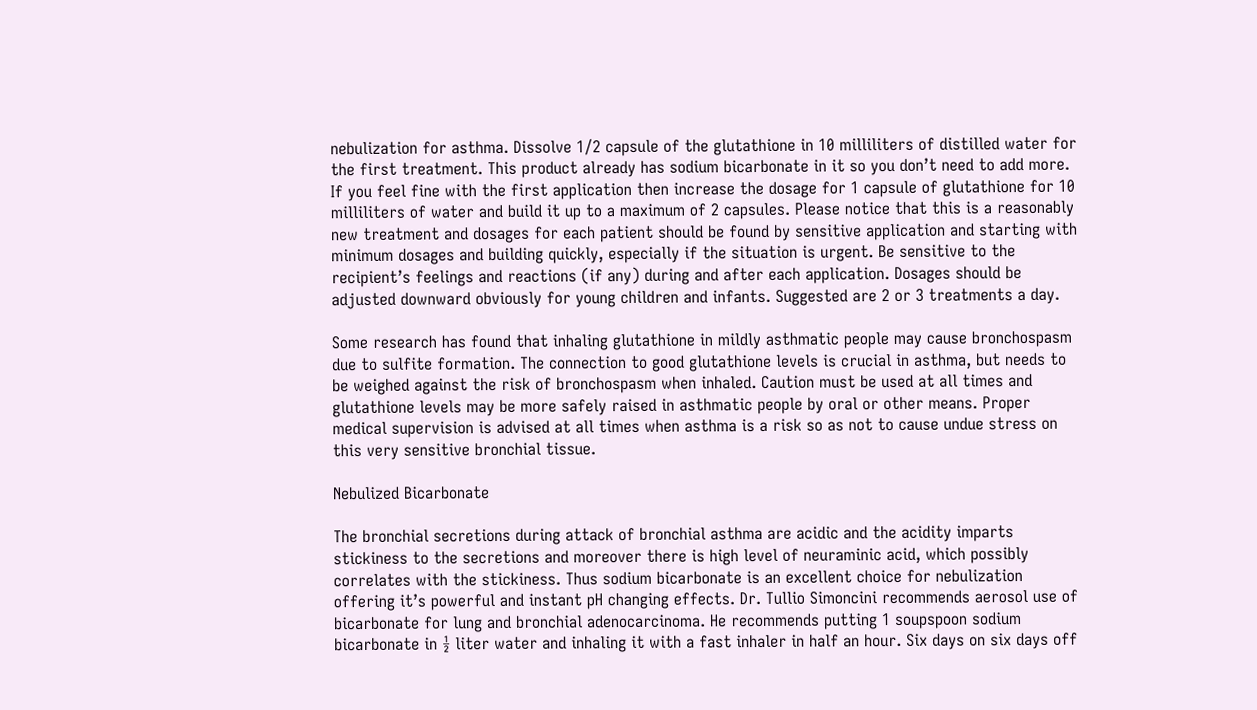nebulization for asthma. Dissolve 1/2 capsule of the glutathione in 10 milliliters of distilled water for the first treatment. This product already has sodium bicarbonate in it so you don’t need to add more. If you feel fine with the first application then increase the dosage for 1 capsule of glutathione for 10 milliliters of water and build it up to a maximum of 2 capsules. Please notice that this is a reasonably new treatment and dosages for each patient should be found by sensitive application and starting with minimum dosages and building quickly, especially if the situation is urgent. Be sensitive to the recipient’s feelings and reactions (if any) during and after each application. Dosages should be adjusted downward obviously for young children and infants. Suggested are 2 or 3 treatments a day.

Some research has found that inhaling glutathione in mildly asthmatic people may cause bronchospasm due to sulfite formation. The connection to good glutathione levels is crucial in asthma, but needs to be weighed against the risk of bronchospasm when inhaled. Caution must be used at all times and glutathione levels may be more safely raised in asthmatic people by oral or other means. Proper medical supervision is advised at all times when asthma is a risk so as not to cause undue stress on this very sensitive bronchial tissue.

Nebulized Bicarbonate

The bronchial secretions during attack of bronchial asthma are acidic and the acidity imparts stickiness to the secretions and moreover there is high level of neuraminic acid, which possibly correlates with the stickiness. Thus sodium bicarbonate is an excellent choice for nebulization offering it’s powerful and instant pH changing effects. Dr. Tullio Simoncini recommends aerosol use of bicarbonate for lung and bronchial adenocarcinoma. He recommends putting 1 soupspoon sodium bicarbonate in ½ liter water and inhaling it with a fast inhaler in half an hour. Six days on six days off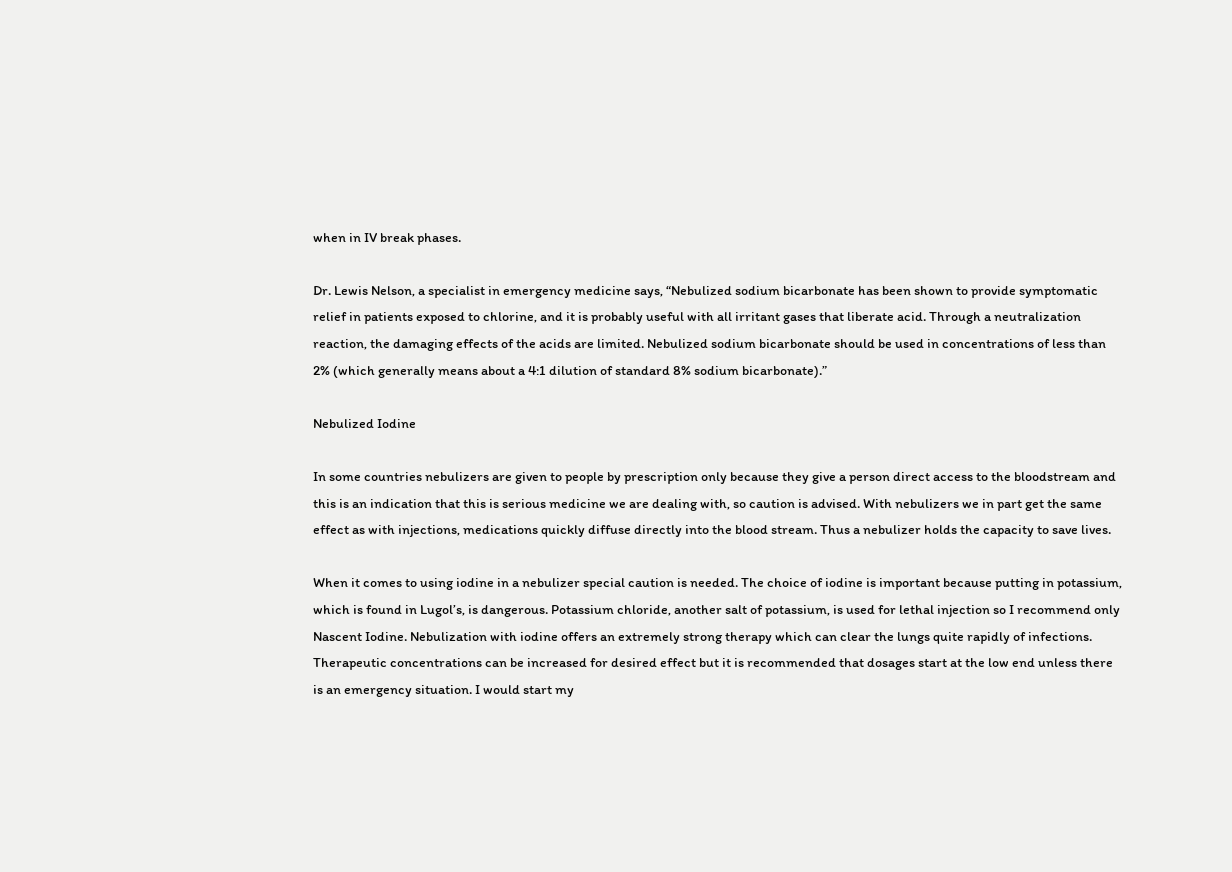when in IV break phases.

Dr. Lewis Nelson, a specialist in emergency medicine says, “Nebulized sodium bicarbonate has been shown to provide symptomatic relief in patients exposed to chlorine, and it is probably useful with all irritant gases that liberate acid. Through a neutralization reaction, the damaging effects of the acids are limited. Nebulized sodium bicarbonate should be used in concentrations of less than 2% (which generally means about a 4:1 dilution of standard 8% sodium bicarbonate).”

Nebulized Iodine

In some countries nebulizers are given to people by prescription only because they give a person direct access to the bloodstream and this is an indication that this is serious medicine we are dealing with, so caution is advised. With nebulizers we in part get the same effect as with injections, medications quickly diffuse directly into the blood stream. Thus a nebulizer holds the capacity to save lives.

When it comes to using iodine in a nebulizer special caution is needed. The choice of iodine is important because putting in potassium, which is found in Lugol’s, is dangerous. Potassium chloride, another salt of potassium, is used for lethal injection so I recommend only Nascent Iodine. Nebulization with iodine offers an extremely strong therapy which can clear the lungs quite rapidly of infections. Therapeutic concentrations can be increased for desired effect but it is recommended that dosages start at the low end unless there is an emergency situation. I would start my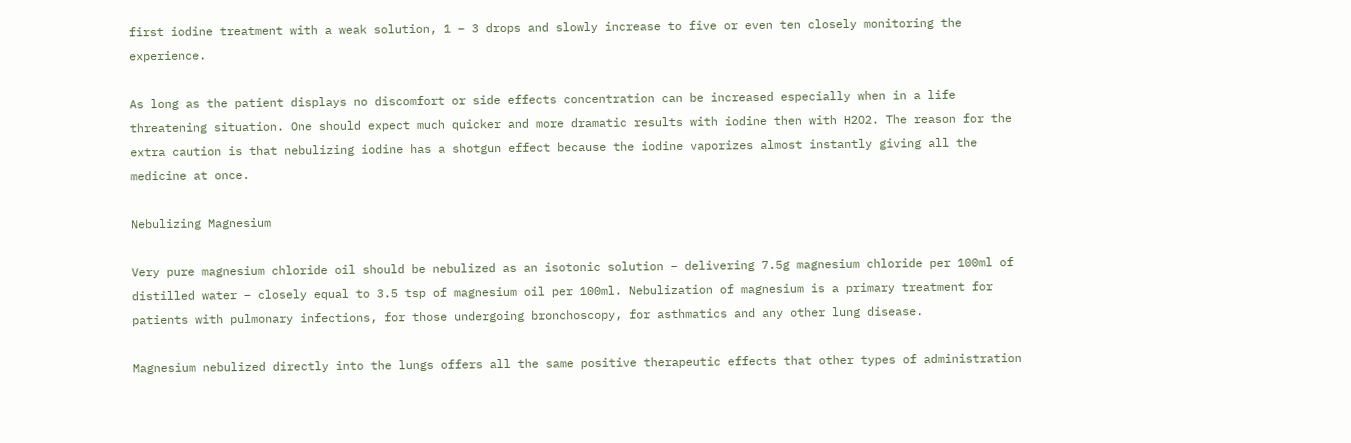first iodine treatment with a weak solution, 1 – 3 drops and slowly increase to five or even ten closely monitoring the experience.

As long as the patient displays no discomfort or side effects concentration can be increased especially when in a life threatening situation. One should expect much quicker and more dramatic results with iodine then with H2O2. The reason for the extra caution is that nebulizing iodine has a shotgun effect because the iodine vaporizes almost instantly giving all the medicine at once.

Nebulizing Magnesium

Very pure magnesium chloride oil should be nebulized as an isotonic solution – delivering 7.5g magnesium chloride per 100ml of distilled water – closely equal to 3.5 tsp of magnesium oil per 100ml. Nebulization of magnesium is a primary treatment for patients with pulmonary infections, for those undergoing bronchoscopy, for asthmatics and any other lung disease.

Magnesium nebulized directly into the lungs offers all the same positive therapeutic effects that other types of administration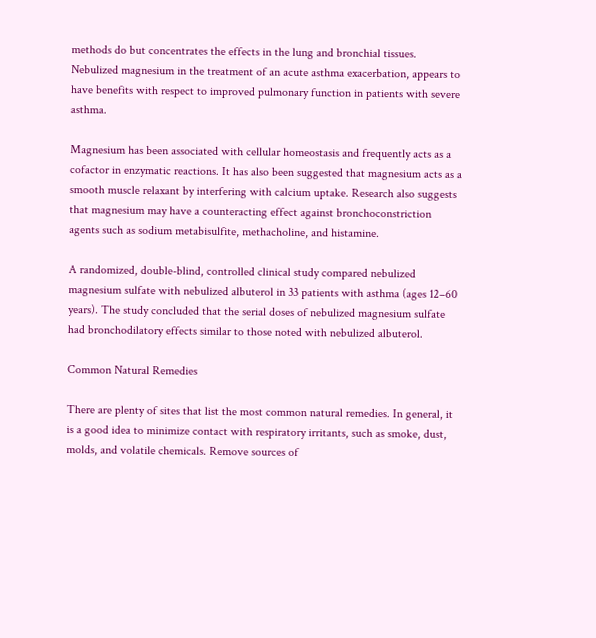methods do but concentrates the effects in the lung and bronchial tissues. Nebulized magnesium in the treatment of an acute asthma exacerbation, appears to have benefits with respect to improved pulmonary function in patients with severe asthma.

Magnesium has been associated with cellular homeostasis and frequently acts as a cofactor in enzymatic reactions. It has also been suggested that magnesium acts as a smooth muscle relaxant by interfering with calcium uptake. Research also suggests that magnesium may have a counteracting effect against bronchoconstriction agents such as sodium metabisulfite, methacholine, and histamine.

A randomized, double-blind, controlled clinical study compared nebulized magnesium sulfate with nebulized albuterol in 33 patients with asthma (ages 12–60 years). The study concluded that the serial doses of nebulized magnesium sulfate had bronchodilatory effects similar to those noted with nebulized albuterol.

Common Natural Remedies

There are plenty of sites that list the most common natural remedies. In general, it is a good idea to minimize contact with respiratory irritants, such as smoke, dust, molds, and volatile chemicals. Remove sources of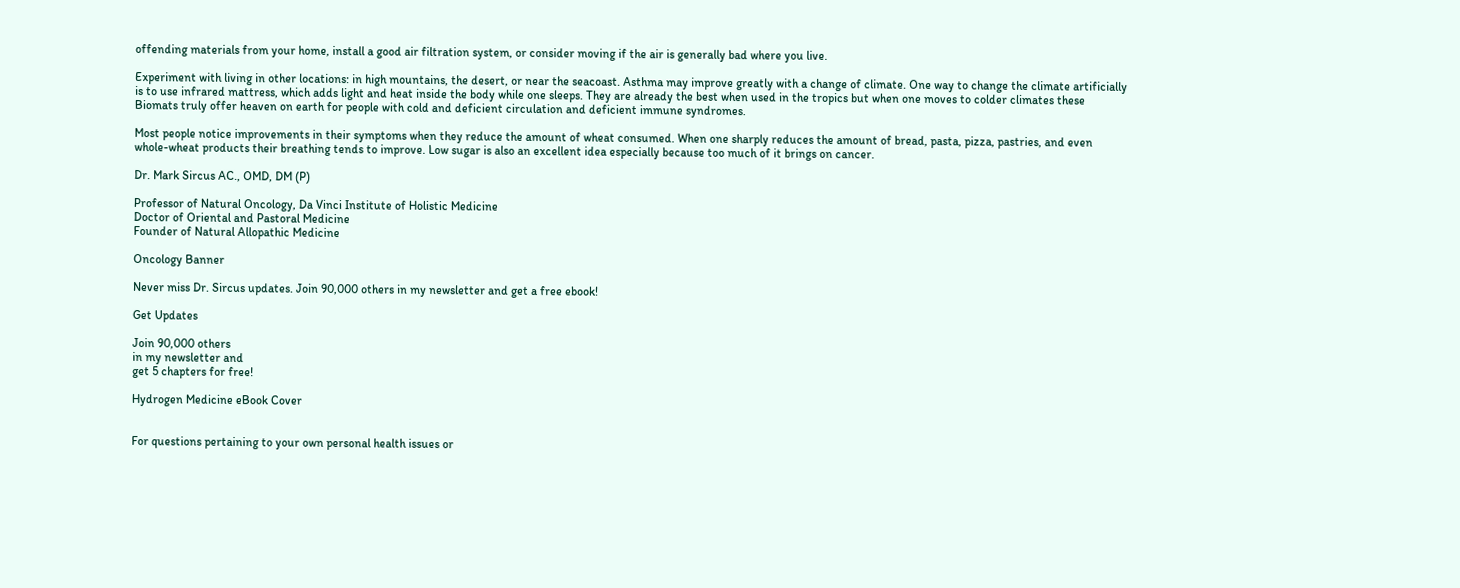offending materials from your home, install a good air filtration system, or consider moving if the air is generally bad where you live.

Experiment with living in other locations: in high mountains, the desert, or near the seacoast. Asthma may improve greatly with a change of climate. One way to change the climate artificially is to use infrared mattress, which adds light and heat inside the body while one sleeps. They are already the best when used in the tropics but when one moves to colder climates these Biomats truly offer heaven on earth for people with cold and deficient circulation and deficient immune syndromes.

Most people notice improvements in their symptoms when they reduce the amount of wheat consumed. When one sharply reduces the amount of bread, pasta, pizza, pastries, and even whole-wheat products their breathing tends to improve. Low sugar is also an excellent idea especially because too much of it brings on cancer.

Dr. Mark Sircus AC., OMD, DM (P)

Professor of Natural Oncology, Da Vinci Institute of Holistic Medicine
Doctor of Oriental and Pastoral Medicine
Founder of Natural Allopathic Medicine

Oncology Banner

Never miss Dr. Sircus updates. Join 90,000 others in my newsletter and get a free ebook!

Get Updates

Join 90,000 others
in my newsletter and
get 5 chapters for free!

Hydrogen Medicine eBook Cover


For questions pertaining to your own personal health issues or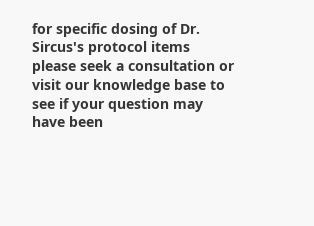for specific dosing of Dr. Sircus's protocol items please seek a consultation or visit our knowledge base to see if your question may have been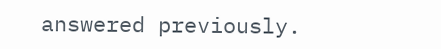answered previously.